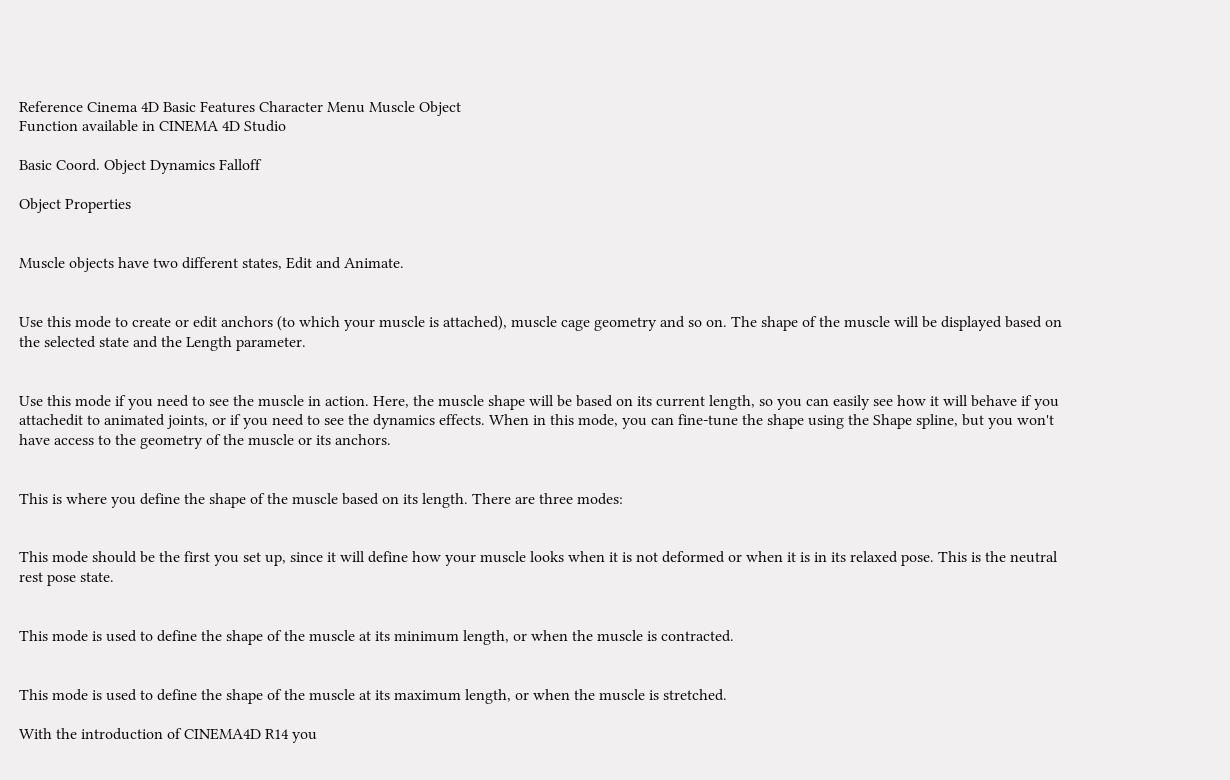Reference Cinema 4D Basic Features Character Menu Muscle Object
Function available in CINEMA 4D Studio

Basic Coord. Object Dynamics Falloff

Object Properties


Muscle objects have two different states, Edit and Animate.


Use this mode to create or edit anchors (to which your muscle is attached), muscle cage geometry and so on. The shape of the muscle will be displayed based on the selected state and the Length parameter.


Use this mode if you need to see the muscle in action. Here, the muscle shape will be based on its current length, so you can easily see how it will behave if you attachedit to animated joints, or if you need to see the dynamics effects. When in this mode, you can fine-tune the shape using the Shape spline, but you won't have access to the geometry of the muscle or its anchors.


This is where you define the shape of the muscle based on its length. There are three modes:


This mode should be the first you set up, since it will define how your muscle looks when it is not deformed or when it is in its relaxed pose. This is the neutral rest pose state.


This mode is used to define the shape of the muscle at its minimum length, or when the muscle is contracted.


This mode is used to define the shape of the muscle at its maximum length, or when the muscle is stretched.

With the introduction of CINEMA4D R14 you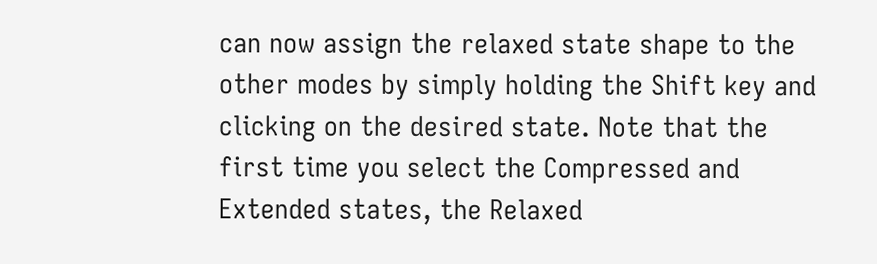can now assign the relaxed state shape to the other modes by simply holding the Shift key and clicking on the desired state. Note that the first time you select the Compressed and Extended states, the Relaxed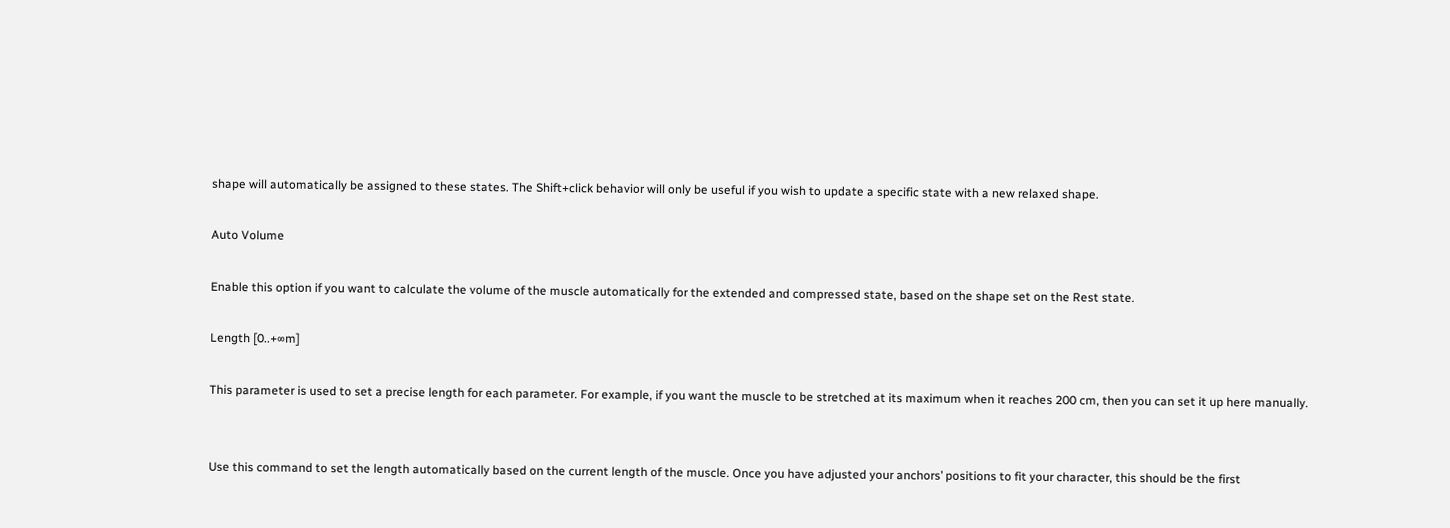shape will automatically be assigned to these states. The Shift+click behavior will only be useful if you wish to update a specific state with a new relaxed shape.

Auto Volume

Enable this option if you want to calculate the volume of the muscle automatically for the extended and compressed state, based on the shape set on the Rest state.

Length [0..+∞m]

This parameter is used to set a precise length for each parameter. For example, if you want the muscle to be stretched at its maximum when it reaches 200 cm, then you can set it up here manually.


Use this command to set the length automatically based on the current length of the muscle. Once you have adjusted your anchors’ positions to fit your character, this should be the first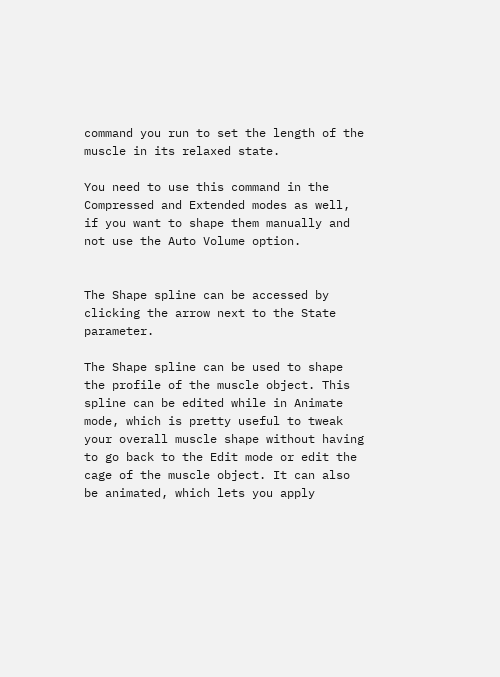command you run to set the length of the muscle in its relaxed state.

You need to use this command in the Compressed and Extended modes as well, if you want to shape them manually and not use the Auto Volume option.


The Shape spline can be accessed by clicking the arrow next to the State parameter.

The Shape spline can be used to shape the profile of the muscle object. This spline can be edited while in Animate mode, which is pretty useful to tweak your overall muscle shape without having to go back to the Edit mode or edit the cage of the muscle object. It can also be animated, which lets you apply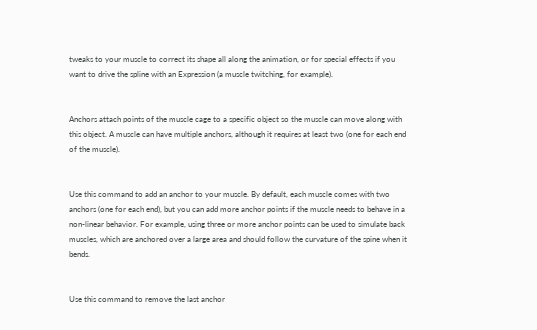tweaks to your muscle to correct its shape all along the animation, or for special effects if you want to drive the spline with an Expression (a muscle twitching, for example).


Anchors attach points of the muscle cage to a specific object so the muscle can move along with this object. A muscle can have multiple anchors, although it requires at least two (one for each end of the muscle).


Use this command to add an anchor to your muscle. By default, each muscle comes with two anchors (one for each end), but you can add more anchor points if the muscle needs to behave in a non-linear behavior. For example, using three or more anchor points can be used to simulate back muscles, which are anchored over a large area and should follow the curvature of the spine when it bends.


Use this command to remove the last anchor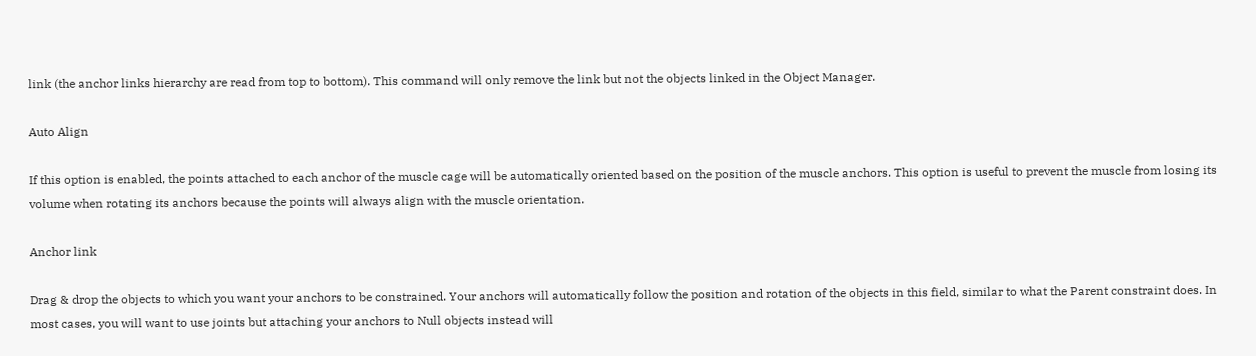link (the anchor links hierarchy are read from top to bottom). This command will only remove the link but not the objects linked in the Object Manager.

Auto Align

If this option is enabled, the points attached to each anchor of the muscle cage will be automatically oriented based on the position of the muscle anchors. This option is useful to prevent the muscle from losing its volume when rotating its anchors because the points will always align with the muscle orientation.

Anchor link

Drag & drop the objects to which you want your anchors to be constrained. Your anchors will automatically follow the position and rotation of the objects in this field, similar to what the Parent constraint does. In most cases, you will want to use joints but attaching your anchors to Null objects instead will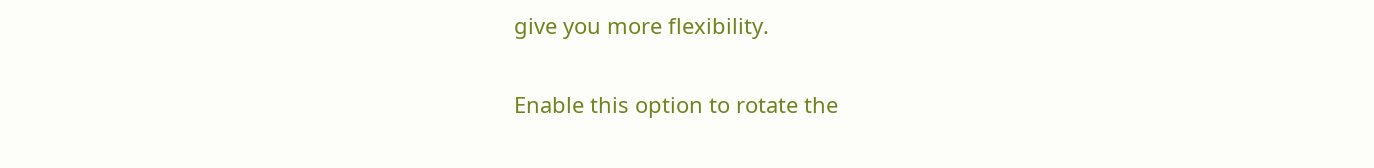give you more flexibility.


Enable this option to rotate the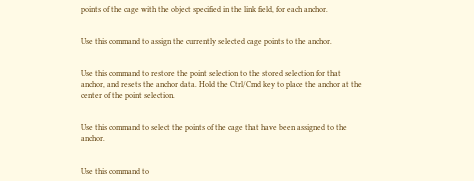points of the cage with the object specified in the link field, for each anchor.


Use this command to assign the currently selected cage points to the anchor.


Use this command to restore the point selection to the stored selection for that anchor, and resets the anchor data. Hold the Ctrl/Cmd key to place the anchor at the center of the point selection.


Use this command to select the points of the cage that have been assigned to the anchor.


Use this command to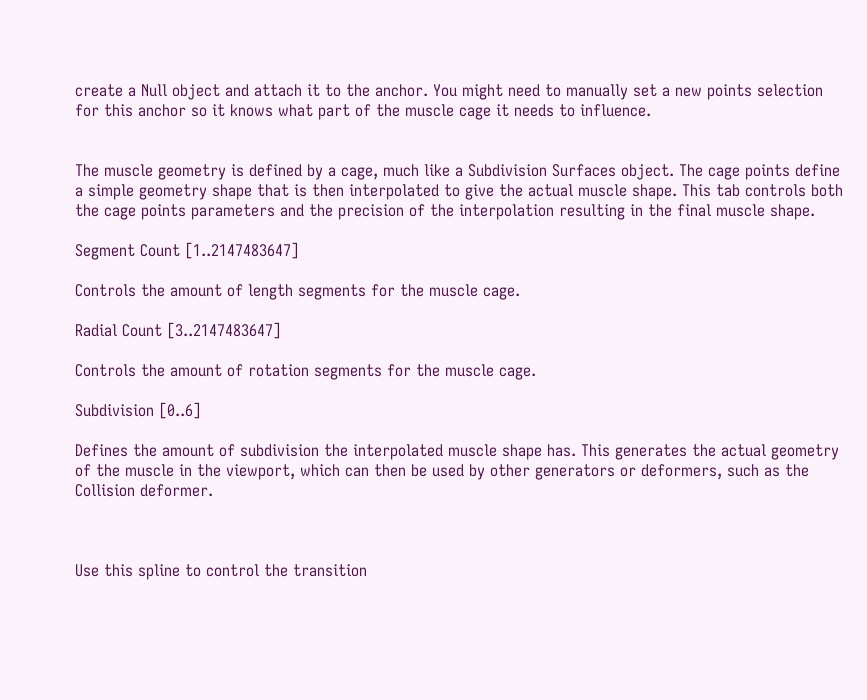create a Null object and attach it to the anchor. You might need to manually set a new points selection for this anchor so it knows what part of the muscle cage it needs to influence.


The muscle geometry is defined by a cage, much like a Subdivision Surfaces object. The cage points define a simple geometry shape that is then interpolated to give the actual muscle shape. This tab controls both the cage points parameters and the precision of the interpolation resulting in the final muscle shape.

Segment Count [1..2147483647]

Controls the amount of length segments for the muscle cage.

Radial Count [3..2147483647]

Controls the amount of rotation segments for the muscle cage.

Subdivision [0..6]

Defines the amount of subdivision the interpolated muscle shape has. This generates the actual geometry of the muscle in the viewport, which can then be used by other generators or deformers, such as the Collision deformer.



Use this spline to control the transition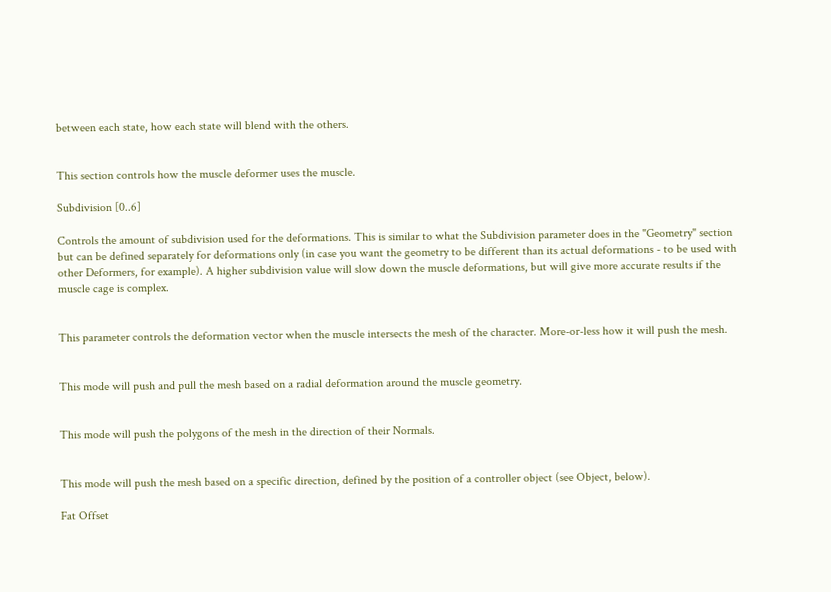between each state, how each state will blend with the others.


This section controls how the muscle deformer uses the muscle.

Subdivision [0..6]

Controls the amount of subdivision used for the deformations. This is similar to what the Subdivision parameter does in the "Geometry" section but can be defined separately for deformations only (in case you want the geometry to be different than its actual deformations - to be used with other Deformers, for example). A higher subdivision value will slow down the muscle deformations, but will give more accurate results if the muscle cage is complex.


This parameter controls the deformation vector when the muscle intersects the mesh of the character. More-or-less how it will push the mesh.


This mode will push and pull the mesh based on a radial deformation around the muscle geometry.


This mode will push the polygons of the mesh in the direction of their Normals.


This mode will push the mesh based on a specific direction, defined by the position of a controller object (see Object, below).

Fat Offset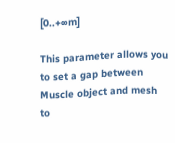[0..+∞m]

This parameter allows you to set a gap between Muscle object and mesh to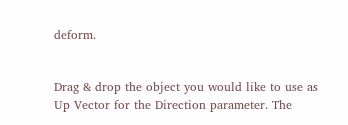deform.


Drag & drop the object you would like to use as Up Vector for the Direction parameter. The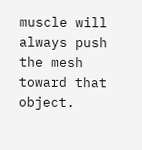muscle will always push the mesh toward that object.